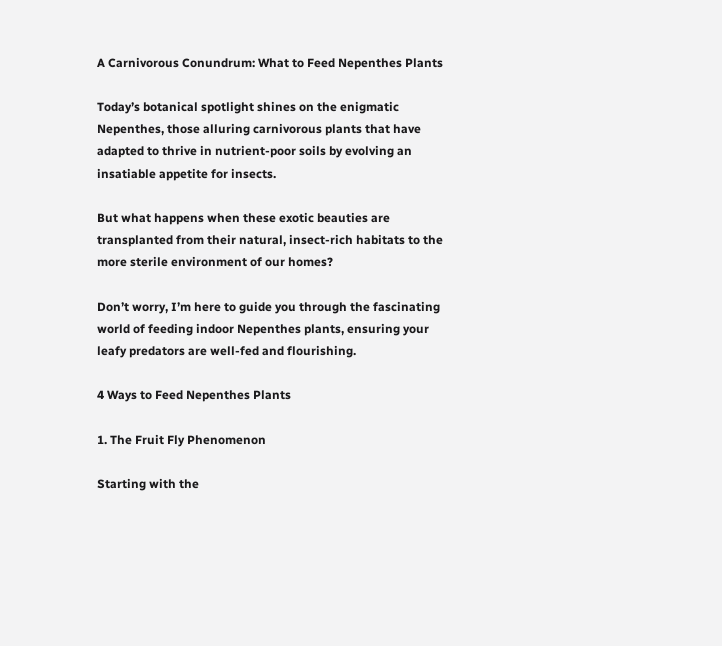A Carnivorous Conundrum: What to Feed Nepenthes Plants

Today’s botanical spotlight shines on the enigmatic Nepenthes, those alluring carnivorous plants that have adapted to thrive in nutrient-poor soils by evolving an insatiable appetite for insects.

But what happens when these exotic beauties are transplanted from their natural, insect-rich habitats to the more sterile environment of our homes?

Don’t worry, I’m here to guide you through the fascinating world of feeding indoor Nepenthes plants, ensuring your leafy predators are well-fed and flourishing.

4 Ways to Feed Nepenthes Plants

1. The Fruit Fly Phenomenon

Starting with the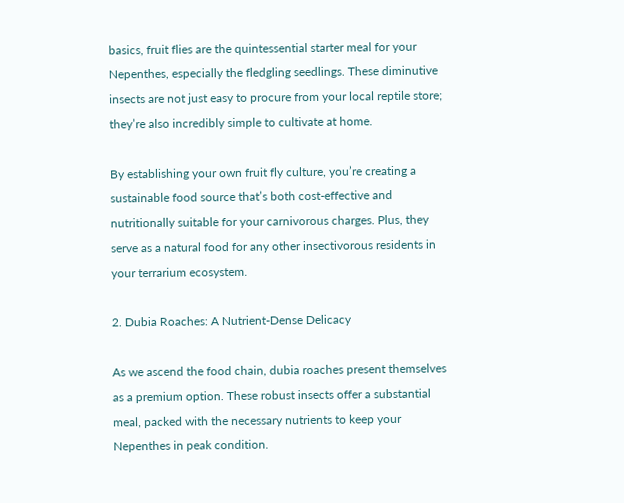basics, fruit flies are the quintessential starter meal for your Nepenthes, especially the fledgling seedlings. These diminutive insects are not just easy to procure from your local reptile store; they’re also incredibly simple to cultivate at home.

By establishing your own fruit fly culture, you’re creating a sustainable food source that’s both cost-effective and nutritionally suitable for your carnivorous charges. Plus, they serve as a natural food for any other insectivorous residents in your terrarium ecosystem.

2. Dubia Roaches: A Nutrient-Dense Delicacy

As we ascend the food chain, dubia roaches present themselves as a premium option. These robust insects offer a substantial meal, packed with the necessary nutrients to keep your Nepenthes in peak condition.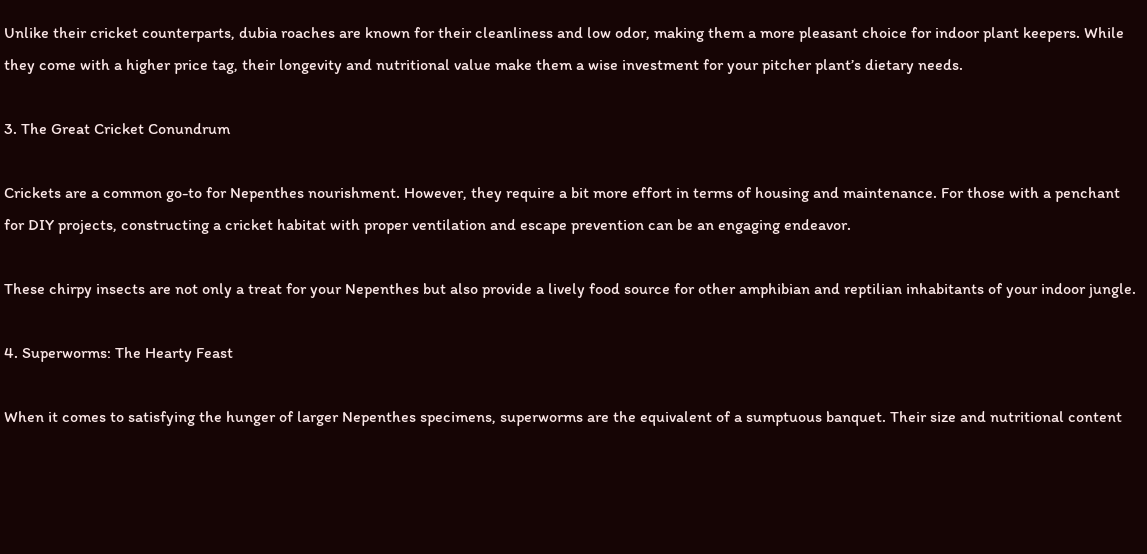Unlike their cricket counterparts, dubia roaches are known for their cleanliness and low odor, making them a more pleasant choice for indoor plant keepers. While they come with a higher price tag, their longevity and nutritional value make them a wise investment for your pitcher plant’s dietary needs.

3. The Great Cricket Conundrum

Crickets are a common go-to for Nepenthes nourishment. However, they require a bit more effort in terms of housing and maintenance. For those with a penchant for DIY projects, constructing a cricket habitat with proper ventilation and escape prevention can be an engaging endeavor.

These chirpy insects are not only a treat for your Nepenthes but also provide a lively food source for other amphibian and reptilian inhabitants of your indoor jungle.

4. Superworms: The Hearty Feast

When it comes to satisfying the hunger of larger Nepenthes specimens, superworms are the equivalent of a sumptuous banquet. Their size and nutritional content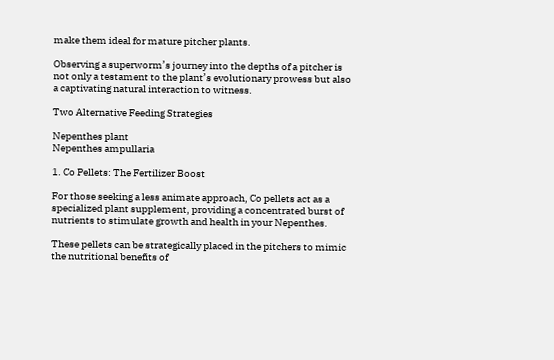make them ideal for mature pitcher plants.

Observing a superworm’s journey into the depths of a pitcher is not only a testament to the plant’s evolutionary prowess but also a captivating natural interaction to witness.

Two Alternative Feeding Strategies

Nepenthes plant
Nepenthes ampullaria

1. Co Pellets: The Fertilizer Boost

For those seeking a less animate approach, Co pellets act as a specialized plant supplement, providing a concentrated burst of nutrients to stimulate growth and health in your Nepenthes.

These pellets can be strategically placed in the pitchers to mimic the nutritional benefits of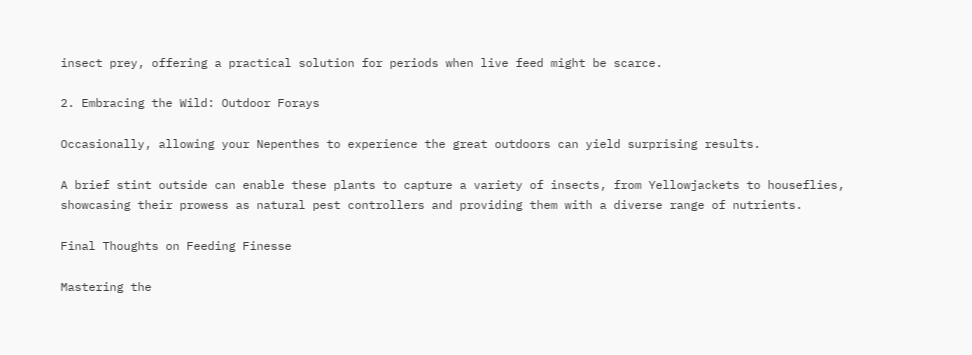insect prey, offering a practical solution for periods when live feed might be scarce.

2. Embracing the Wild: Outdoor Forays

Occasionally, allowing your Nepenthes to experience the great outdoors can yield surprising results.

A brief stint outside can enable these plants to capture a variety of insects, from Yellowjackets to houseflies, showcasing their prowess as natural pest controllers and providing them with a diverse range of nutrients.

Final Thoughts on Feeding Finesse

Mastering the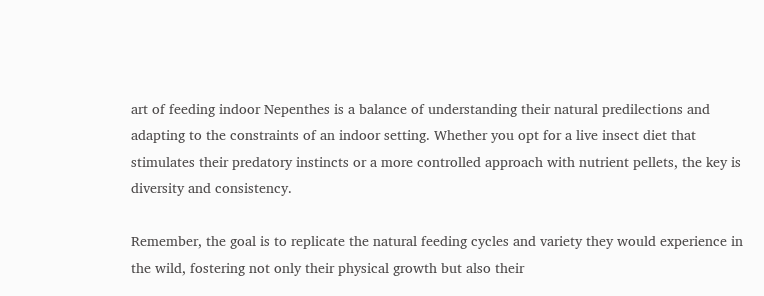art of feeding indoor Nepenthes is a balance of understanding their natural predilections and adapting to the constraints of an indoor setting. Whether you opt for a live insect diet that stimulates their predatory instincts or a more controlled approach with nutrient pellets, the key is diversity and consistency.

Remember, the goal is to replicate the natural feeding cycles and variety they would experience in the wild, fostering not only their physical growth but also their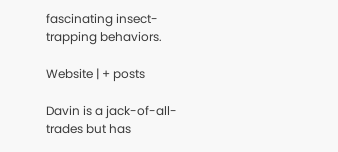fascinating insect-trapping behaviors.

Website | + posts

Davin is a jack-of-all-trades but has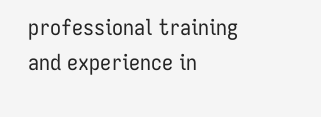professional training and experience in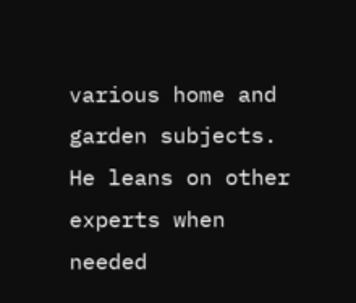various home and garden subjects. He leans on other experts when needed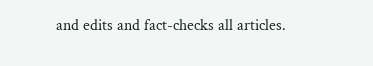and edits and fact-checks all articles.